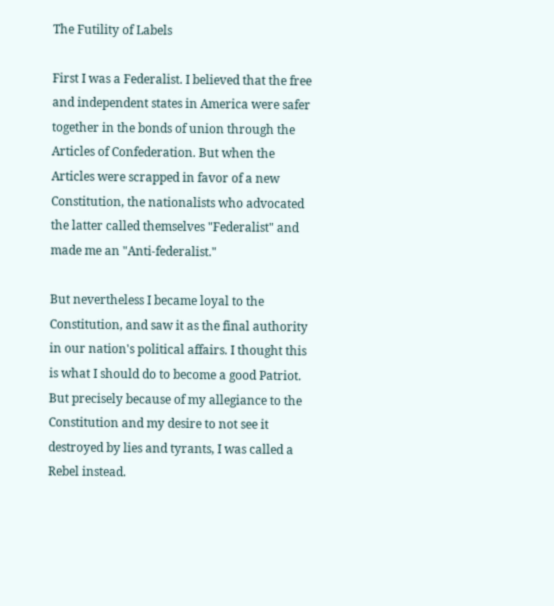The Futility of Labels

First I was a Federalist. I believed that the free and independent states in America were safer together in the bonds of union through the Articles of Confederation. But when the Articles were scrapped in favor of a new Constitution, the nationalists who advocated the latter called themselves "Federalist" and made me an "Anti-federalist."

But nevertheless I became loyal to the Constitution, and saw it as the final authority in our nation's political affairs. I thought this is what I should do to become a good Patriot. But precisely because of my allegiance to the Constitution and my desire to not see it destroyed by lies and tyrants, I was called a Rebel instead.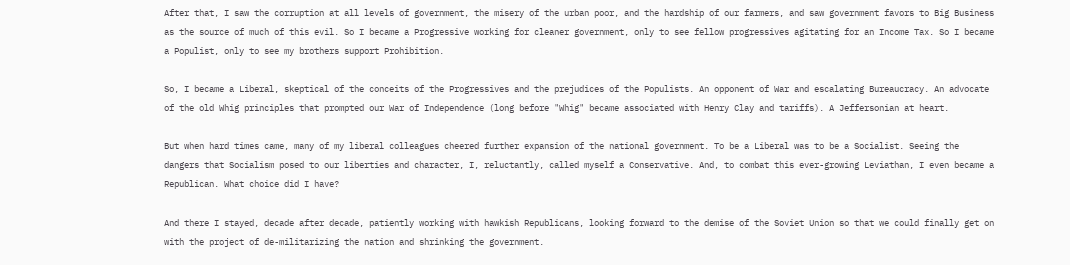After that, I saw the corruption at all levels of government, the misery of the urban poor, and the hardship of our farmers, and saw government favors to Big Business as the source of much of this evil. So I became a Progressive working for cleaner government, only to see fellow progressives agitating for an Income Tax. So I became a Populist, only to see my brothers support Prohibition.

So, I became a Liberal, skeptical of the conceits of the Progressives and the prejudices of the Populists. An opponent of War and escalating Bureaucracy. An advocate of the old Whig principles that prompted our War of Independence (long before "Whig" became associated with Henry Clay and tariffs). A Jeffersonian at heart.

But when hard times came, many of my liberal colleagues cheered further expansion of the national government. To be a Liberal was to be a Socialist. Seeing the dangers that Socialism posed to our liberties and character, I, reluctantly, called myself a Conservative. And, to combat this ever-growing Leviathan, I even became a Republican. What choice did I have?

And there I stayed, decade after decade, patiently working with hawkish Republicans, looking forward to the demise of the Soviet Union so that we could finally get on with the project of de-militarizing the nation and shrinking the government.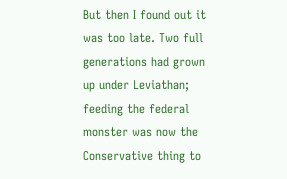But then I found out it was too late. Two full generations had grown up under Leviathan; feeding the federal monster was now the Conservative thing to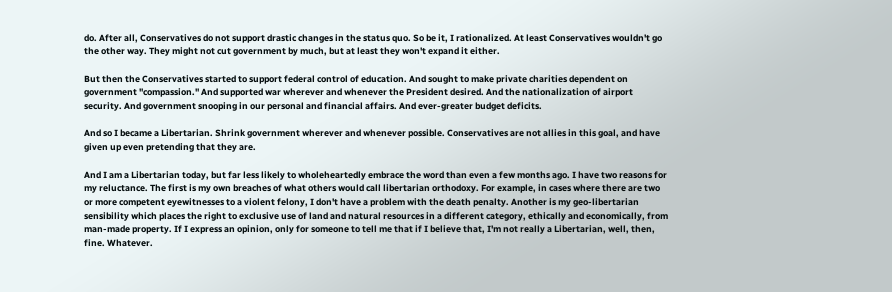do. After all, Conservatives do not support drastic changes in the status quo. So be it, I rationalized. At least Conservatives wouldn't go the other way. They might not cut government by much, but at least they won't expand it either.

But then the Conservatives started to support federal control of education. And sought to make private charities dependent on government "compassion." And supported war wherever and whenever the President desired. And the nationalization of airport security. And government snooping in our personal and financial affairs. And ever-greater budget deficits.

And so I became a Libertarian. Shrink government wherever and whenever possible. Conservatives are not allies in this goal, and have given up even pretending that they are.

And I am a Libertarian today, but far less likely to wholeheartedly embrace the word than even a few months ago. I have two reasons for my reluctance. The first is my own breaches of what others would call libertarian orthodoxy. For example, in cases where there are two or more competent eyewitnesses to a violent felony, I don't have a problem with the death penalty. Another is my geo-libertarian sensibility which places the right to exclusive use of land and natural resources in a different category, ethically and economically, from man-made property. If I express an opinion, only for someone to tell me that if I believe that, I'm not really a Libertarian, well, then, fine. Whatever.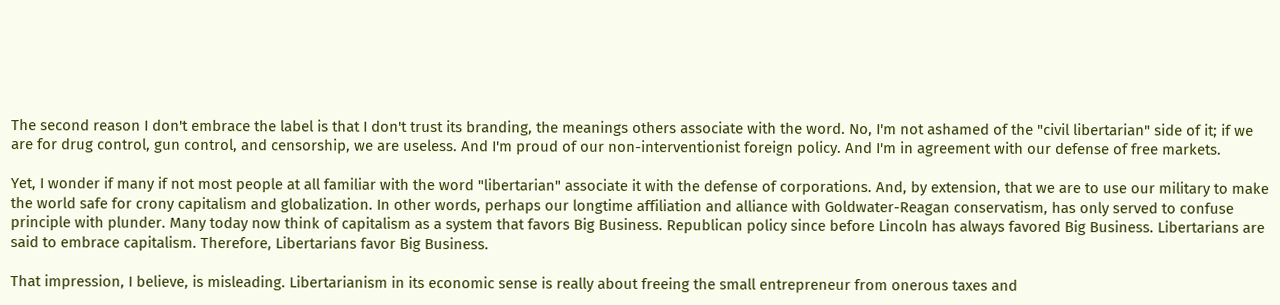The second reason I don't embrace the label is that I don't trust its branding, the meanings others associate with the word. No, I'm not ashamed of the "civil libertarian" side of it; if we are for drug control, gun control, and censorship, we are useless. And I'm proud of our non-interventionist foreign policy. And I'm in agreement with our defense of free markets.

Yet, I wonder if many if not most people at all familiar with the word "libertarian" associate it with the defense of corporations. And, by extension, that we are to use our military to make the world safe for crony capitalism and globalization. In other words, perhaps our longtime affiliation and alliance with Goldwater-Reagan conservatism, has only served to confuse principle with plunder. Many today now think of capitalism as a system that favors Big Business. Republican policy since before Lincoln has always favored Big Business. Libertarians are said to embrace capitalism. Therefore, Libertarians favor Big Business.

That impression, I believe, is misleading. Libertarianism in its economic sense is really about freeing the small entrepreneur from onerous taxes and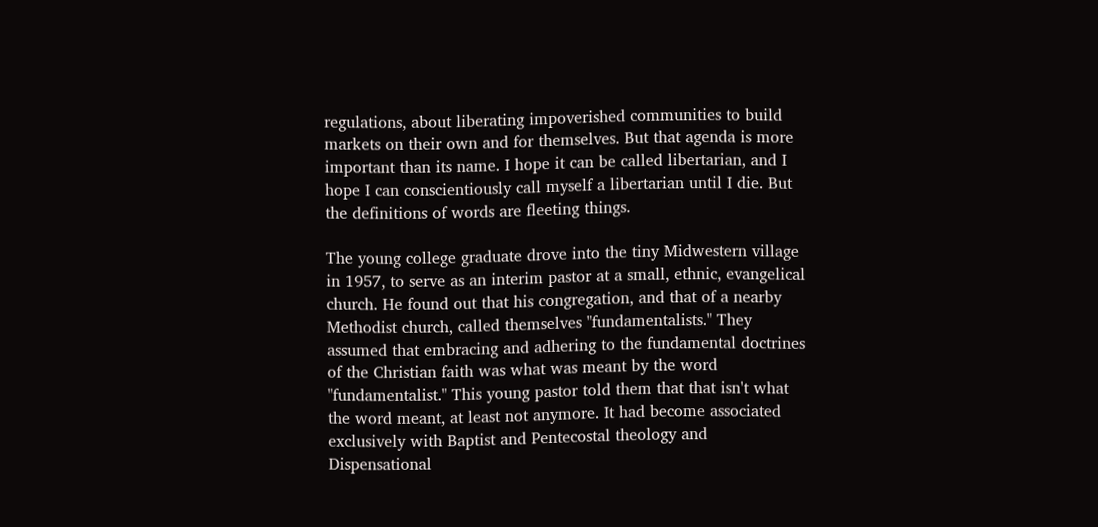regulations, about liberating impoverished communities to build markets on their own and for themselves. But that agenda is more important than its name. I hope it can be called libertarian, and I hope I can conscientiously call myself a libertarian until I die. But the definitions of words are fleeting things.

The young college graduate drove into the tiny Midwestern village in 1957, to serve as an interim pastor at a small, ethnic, evangelical church. He found out that his congregation, and that of a nearby Methodist church, called themselves "fundamentalists." They assumed that embracing and adhering to the fundamental doctrines of the Christian faith was what was meant by the word "fundamentalist." This young pastor told them that that isn't what the word meant, at least not anymore. It had become associated exclusively with Baptist and Pentecostal theology and Dispensational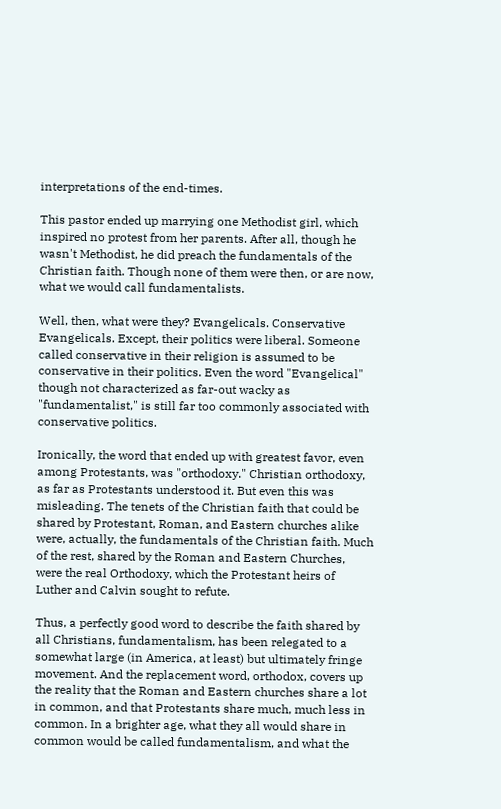interpretations of the end-times.

This pastor ended up marrying one Methodist girl, which inspired no protest from her parents. After all, though he wasn't Methodist, he did preach the fundamentals of the Christian faith. Though none of them were then, or are now, what we would call fundamentalists.

Well, then, what were they? Evangelicals. Conservative Evangelicals. Except, their politics were liberal. Someone called conservative in their religion is assumed to be conservative in their politics. Even the word "Evangelical" though not characterized as far-out wacky as "fundamentalist," is still far too commonly associated with conservative politics.

Ironically, the word that ended up with greatest favor, even among Protestants, was "orthodoxy." Christian orthodoxy, as far as Protestants understood it. But even this was misleading. The tenets of the Christian faith that could be shared by Protestant, Roman, and Eastern churches alike were, actually, the fundamentals of the Christian faith. Much of the rest, shared by the Roman and Eastern Churches, were the real Orthodoxy, which the Protestant heirs of Luther and Calvin sought to refute.

Thus, a perfectly good word to describe the faith shared by all Christians, fundamentalism, has been relegated to a somewhat large (in America, at least) but ultimately fringe movement. And the replacement word, orthodox, covers up the reality that the Roman and Eastern churches share a lot in common, and that Protestants share much, much less in common. In a brighter age, what they all would share in common would be called fundamentalism, and what the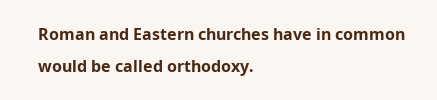Roman and Eastern churches have in common would be called orthodoxy.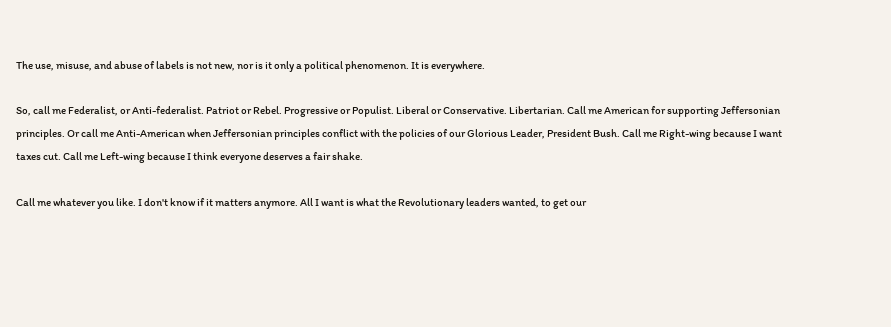The use, misuse, and abuse of labels is not new, nor is it only a political phenomenon. It is everywhere.

So, call me Federalist, or Anti-federalist. Patriot or Rebel. Progressive or Populist. Liberal or Conservative. Libertarian. Call me American for supporting Jeffersonian principles. Or call me Anti-American when Jeffersonian principles conflict with the policies of our Glorious Leader, President Bush. Call me Right-wing because I want taxes cut. Call me Left-wing because I think everyone deserves a fair shake.

Call me whatever you like. I don't know if it matters anymore. All I want is what the Revolutionary leaders wanted, to get our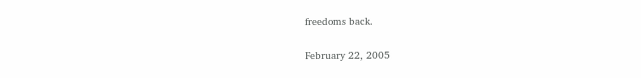freedoms back.

February 22, 2005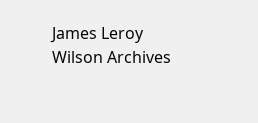James Leroy Wilson Archives